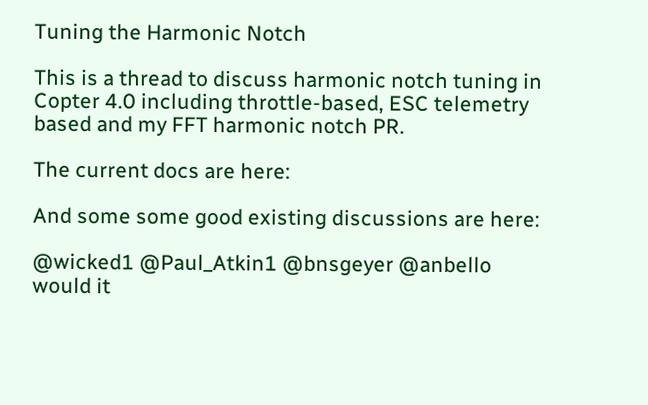Tuning the Harmonic Notch

This is a thread to discuss harmonic notch tuning in Copter 4.0 including throttle-based, ESC telemetry based and my FFT harmonic notch PR.

The current docs are here:

And some some good existing discussions are here:

@wicked1 @Paul_Atkin1 @bnsgeyer @anbello would it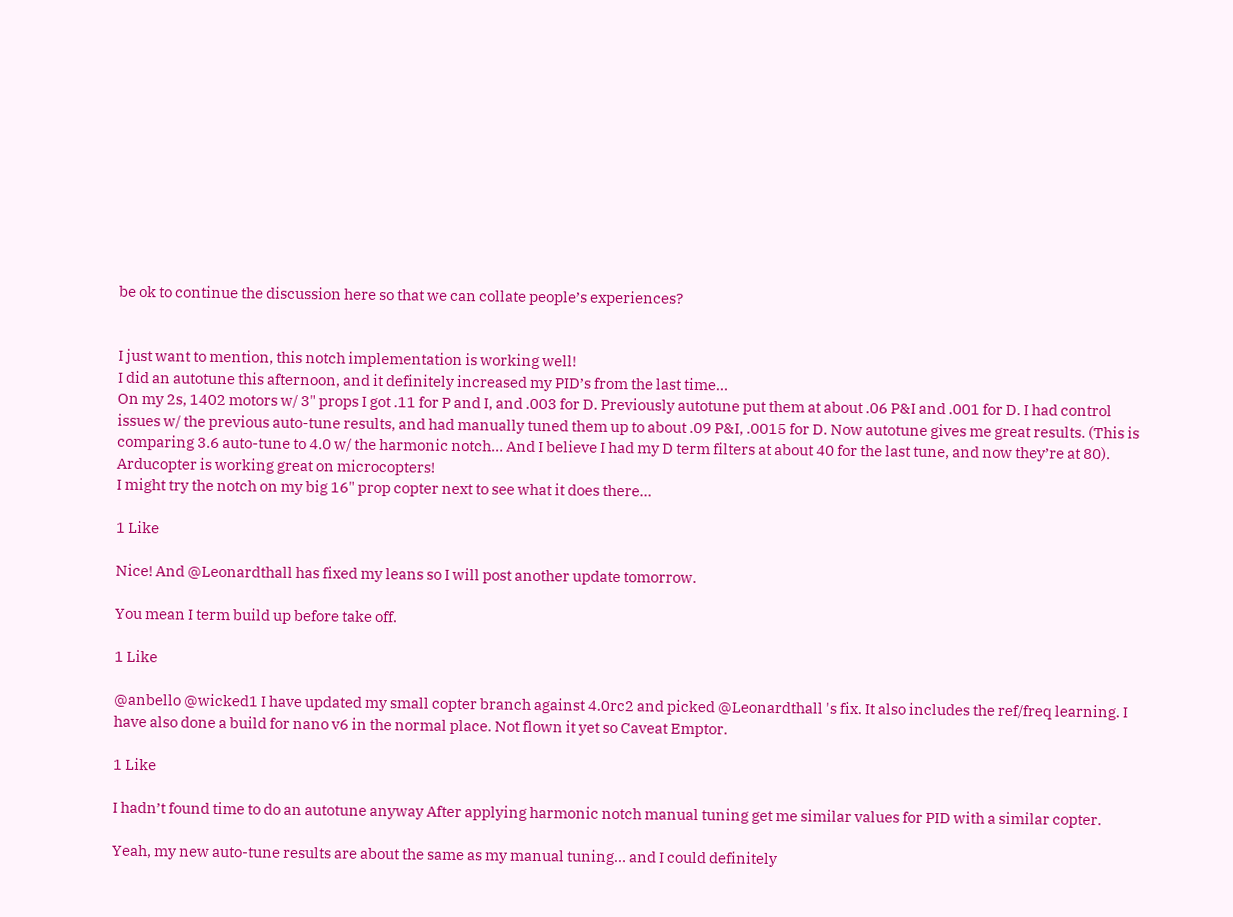be ok to continue the discussion here so that we can collate people’s experiences?


I just want to mention, this notch implementation is working well!
I did an autotune this afternoon, and it definitely increased my PID’s from the last time…
On my 2s, 1402 motors w/ 3" props I got .11 for P and I, and .003 for D. Previously autotune put them at about .06 P&I and .001 for D. I had control issues w/ the previous auto-tune results, and had manually tuned them up to about .09 P&I, .0015 for D. Now autotune gives me great results. (This is comparing 3.6 auto-tune to 4.0 w/ the harmonic notch… And I believe I had my D term filters at about 40 for the last tune, and now they’re at 80).
Arducopter is working great on microcopters!
I might try the notch on my big 16" prop copter next to see what it does there…

1 Like

Nice! And @Leonardthall has fixed my leans so I will post another update tomorrow.

You mean I term build up before take off.

1 Like

@anbello @wicked1 I have updated my small copter branch against 4.0rc2 and picked @Leonardthall 's fix. It also includes the ref/freq learning. I have also done a build for nano v6 in the normal place. Not flown it yet so Caveat Emptor.

1 Like

I hadn’t found time to do an autotune anyway After applying harmonic notch manual tuning get me similar values for PID with a similar copter.

Yeah, my new auto-tune results are about the same as my manual tuning… and I could definitely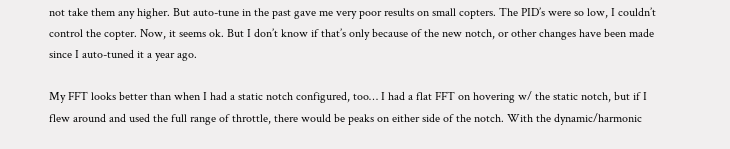not take them any higher. But auto-tune in the past gave me very poor results on small copters. The PID’s were so low, I couldn’t control the copter. Now, it seems ok. But I don’t know if that’s only because of the new notch, or other changes have been made since I auto-tuned it a year ago.

My FFT looks better than when I had a static notch configured, too… I had a flat FFT on hovering w/ the static notch, but if I flew around and used the full range of throttle, there would be peaks on either side of the notch. With the dynamic/harmonic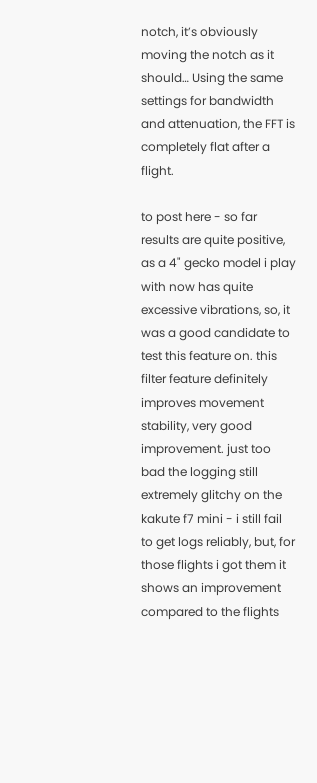notch, it’s obviously moving the notch as it should… Using the same settings for bandwidth and attenuation, the FFT is completely flat after a flight.

to post here - so far results are quite positive, as a 4" gecko model i play with now has quite excessive vibrations, so, it was a good candidate to test this feature on. this filter feature definitely improves movement stability, very good improvement. just too bad the logging still extremely glitchy on the kakute f7 mini - i still fail to get logs reliably, but, for those flights i got them it shows an improvement compared to the flights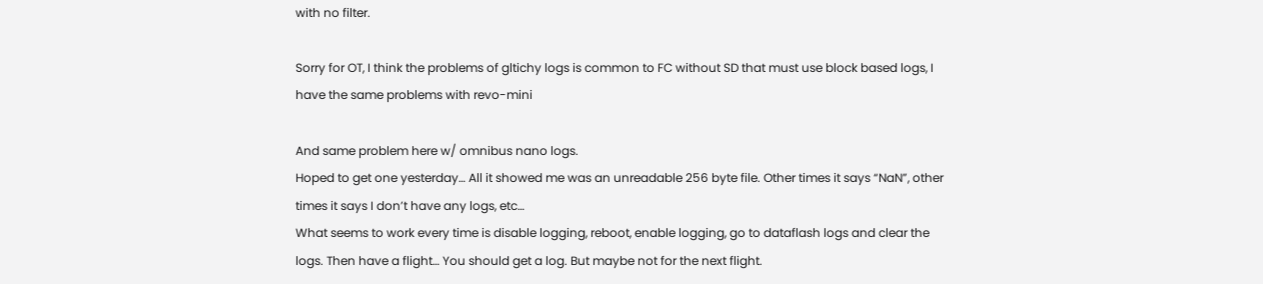with no filter.

Sorry for OT, I think the problems of gltichy logs is common to FC without SD that must use block based logs, I have the same problems with revo-mini

And same problem here w/ omnibus nano logs.
Hoped to get one yesterday… All it showed me was an unreadable 256 byte file. Other times it says “NaN”, other times it says I don’t have any logs, etc…
What seems to work every time is disable logging, reboot, enable logging, go to dataflash logs and clear the logs. Then have a flight… You should get a log. But maybe not for the next flight.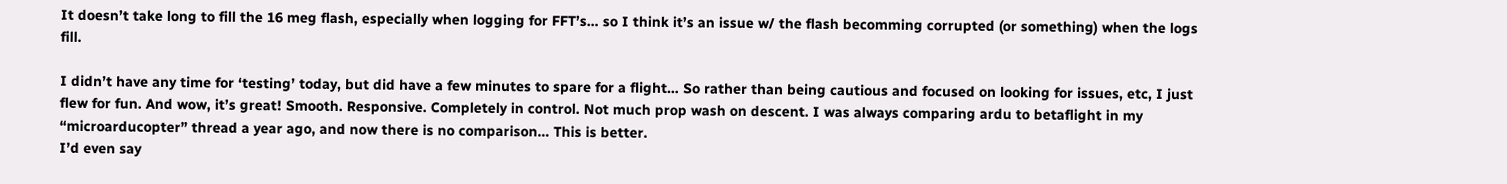It doesn’t take long to fill the 16 meg flash, especially when logging for FFT’s… so I think it’s an issue w/ the flash becomming corrupted (or something) when the logs fill.

I didn’t have any time for ‘testing’ today, but did have a few minutes to spare for a flight… So rather than being cautious and focused on looking for issues, etc, I just flew for fun. And wow, it’s great! Smooth. Responsive. Completely in control. Not much prop wash on descent. I was always comparing ardu to betaflight in my “microarducopter” thread a year ago, and now there is no comparison… This is better.
I’d even say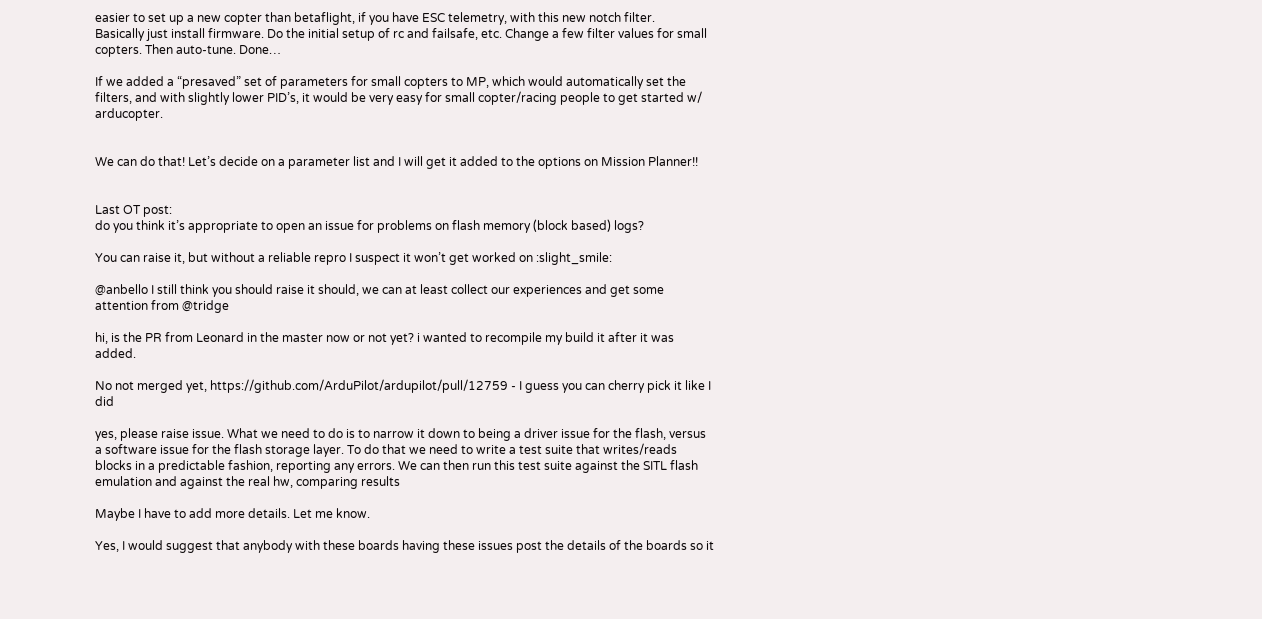easier to set up a new copter than betaflight, if you have ESC telemetry, with this new notch filter.
Basically just install firmware. Do the initial setup of rc and failsafe, etc. Change a few filter values for small copters. Then auto-tune. Done…

If we added a “presaved” set of parameters for small copters to MP, which would automatically set the filters, and with slightly lower PID’s, it would be very easy for small copter/racing people to get started w/ arducopter.


We can do that! Let’s decide on a parameter list and I will get it added to the options on Mission Planner!!


Last OT post:
do you think it’s appropriate to open an issue for problems on flash memory (block based) logs?

You can raise it, but without a reliable repro I suspect it won’t get worked on :slight_smile:

@anbello I still think you should raise it should, we can at least collect our experiences and get some attention from @tridge

hi, is the PR from Leonard in the master now or not yet? i wanted to recompile my build it after it was added.

No not merged yet, https://github.com/ArduPilot/ardupilot/pull/12759 - I guess you can cherry pick it like I did

yes, please raise issue. What we need to do is to narrow it down to being a driver issue for the flash, versus a software issue for the flash storage layer. To do that we need to write a test suite that writes/reads blocks in a predictable fashion, reporting any errors. We can then run this test suite against the SITL flash emulation and against the real hw, comparing results

Maybe I have to add more details. Let me know.

Yes, I would suggest that anybody with these boards having these issues post the details of the boards so it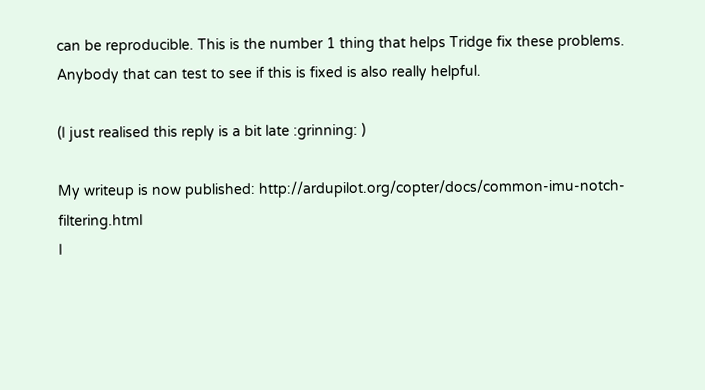can be reproducible. This is the number 1 thing that helps Tridge fix these problems. Anybody that can test to see if this is fixed is also really helpful.

(I just realised this reply is a bit late :grinning: )

My writeup is now published: http://ardupilot.org/copter/docs/common-imu-notch-filtering.html
I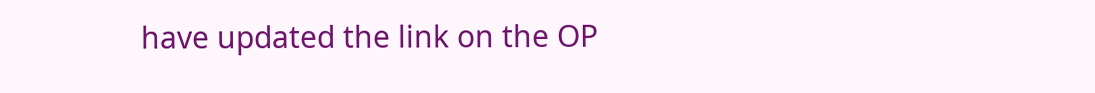have updated the link on the OP